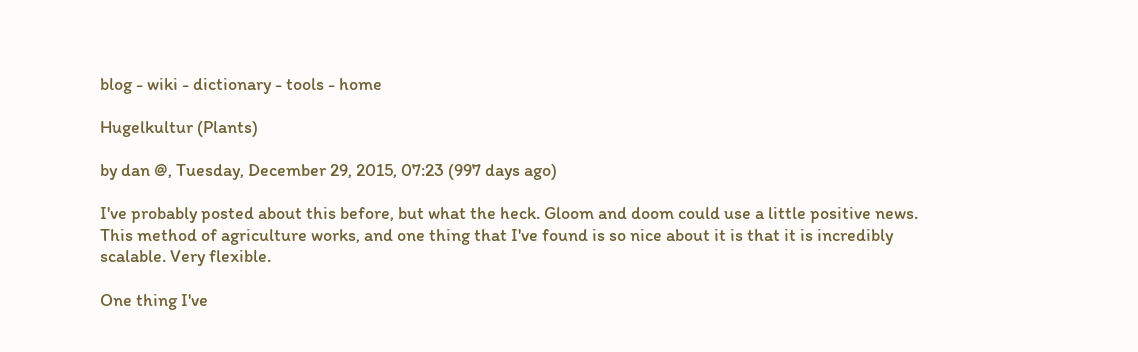blog - wiki - dictionary - tools - home

Hugelkultur (Plants)

by dan @, Tuesday, December 29, 2015, 07:23 (997 days ago)

I've probably posted about this before, but what the heck. Gloom and doom could use a little positive news. This method of agriculture works, and one thing that I've found is so nice about it is that it is incredibly scalable. Very flexible.

One thing I've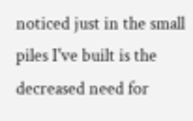noticed just in the small piles I've built is the decreased need for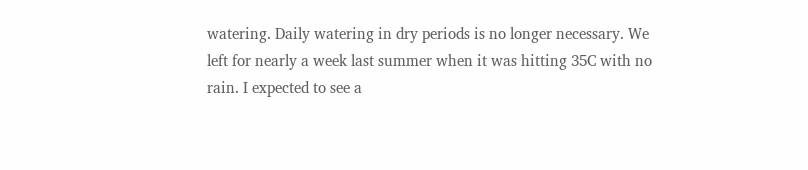watering. Daily watering in dry periods is no longer necessary. We left for nearly a week last summer when it was hitting 35C with no rain. I expected to see a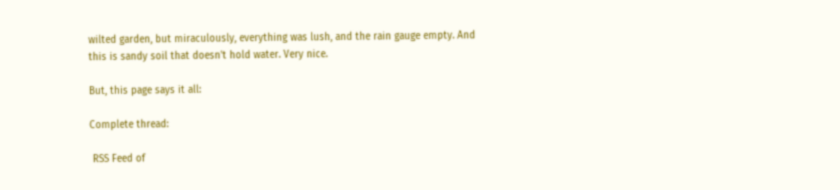wilted garden, but miraculously, everything was lush, and the rain gauge empty. And this is sandy soil that doesn't hold water. Very nice.

But, this page says it all:

Complete thread:

 RSS Feed of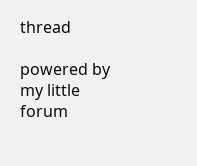thread

powered by my little forum